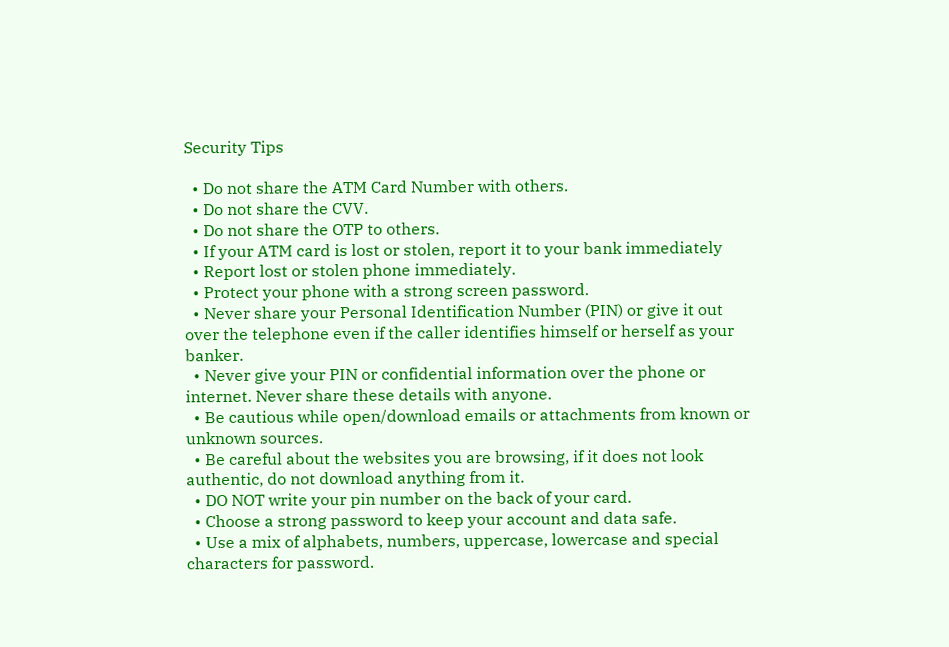Security Tips

  • Do not share the ATM Card Number with others.
  • Do not share the CVV.
  • Do not share the OTP to others.
  • If your ATM card is lost or stolen, report it to your bank immediately
  • Report lost or stolen phone immediately.
  • Protect your phone with a strong screen password.
  • Never share your Personal Identification Number (PIN) or give it out over the telephone even if the caller identifies himself or herself as your banker.
  • Never give your PIN or confidential information over the phone or internet. Never share these details with anyone.
  • Be cautious while open/download emails or attachments from known or unknown sources.
  • Be careful about the websites you are browsing, if it does not look authentic, do not download anything from it.
  • DO NOT write your pin number on the back of your card.
  • Choose a strong password to keep your account and data safe.
  • Use a mix of alphabets, numbers, uppercase, lowercase and special characters for password.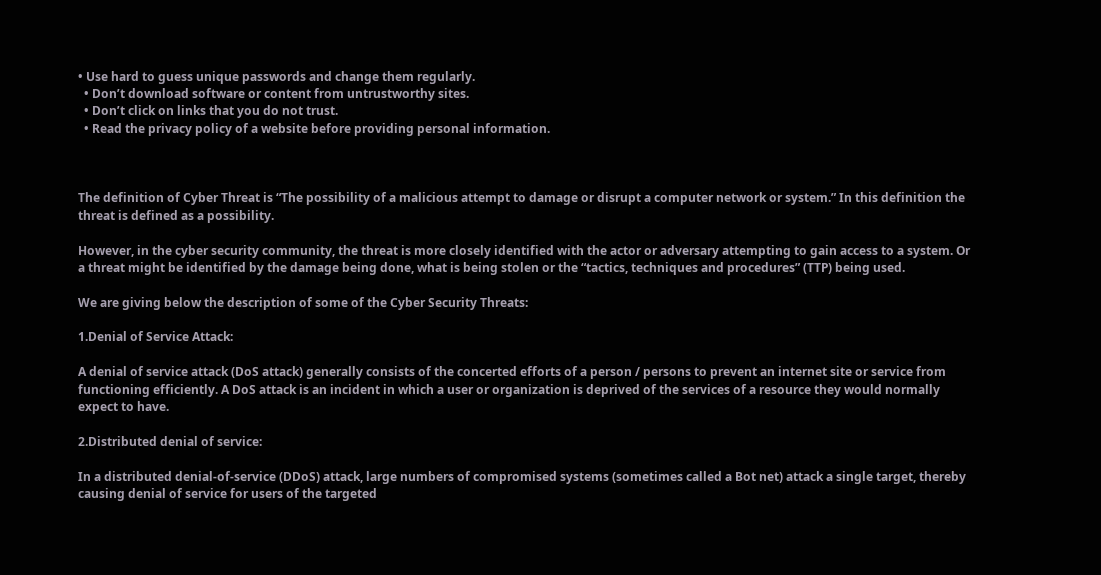• Use hard to guess unique passwords and change them regularly.
  • Don’t download software or content from untrustworthy sites.
  • Don’t click on links that you do not trust.
  • Read the privacy policy of a website before providing personal information.



The definition of Cyber Threat is “The possibility of a malicious attempt to damage or disrupt a computer network or system.” In this definition the threat is defined as a possibility.

However, in the cyber security community, the threat is more closely identified with the actor or adversary attempting to gain access to a system. Or a threat might be identified by the damage being done, what is being stolen or the “tactics, techniques and procedures” (TTP) being used.

We are giving below the description of some of the Cyber Security Threats:

1.Denial of Service Attack:

A denial of service attack (DoS attack) generally consists of the concerted efforts of a person / persons to prevent an internet site or service from functioning efficiently. A DoS attack is an incident in which a user or organization is deprived of the services of a resource they would normally expect to have.

2.Distributed denial of service:

In a distributed denial-of-service (DDoS) attack, large numbers of compromised systems (sometimes called a Bot net) attack a single target, thereby causing denial of service for users of the targeted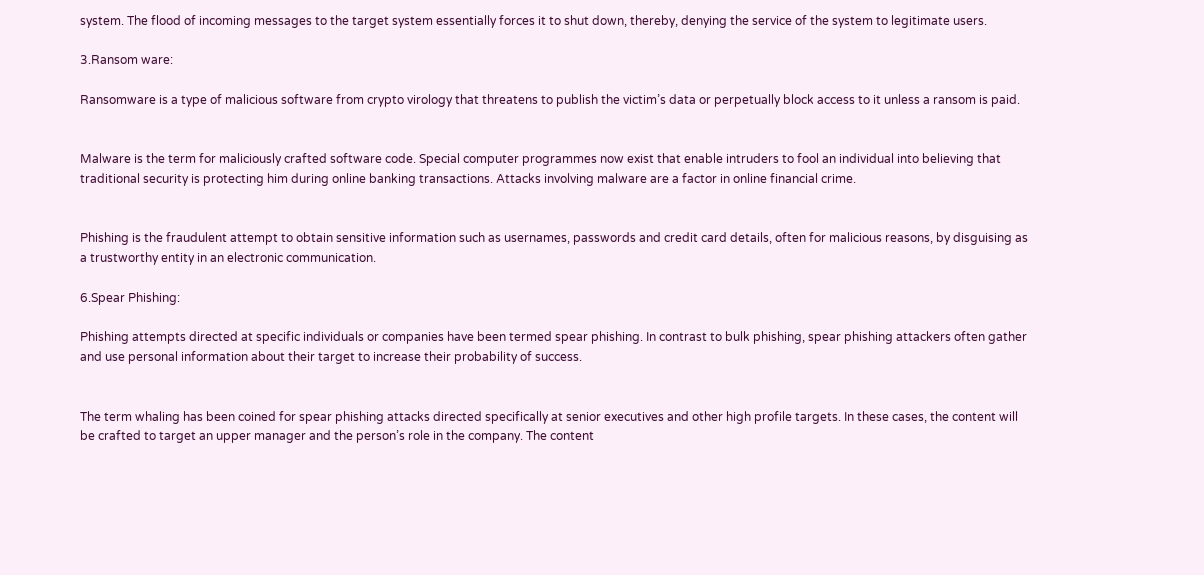system. The flood of incoming messages to the target system essentially forces it to shut down, thereby, denying the service of the system to legitimate users.

3.Ransom ware:

Ransomware is a type of malicious software from crypto virology that threatens to publish the victim’s data or perpetually block access to it unless a ransom is paid.


Malware is the term for maliciously crafted software code. Special computer programmes now exist that enable intruders to fool an individual into believing that traditional security is protecting him during online banking transactions. Attacks involving malware are a factor in online financial crime.


Phishing is the fraudulent attempt to obtain sensitive information such as usernames, passwords and credit card details, often for malicious reasons, by disguising as a trustworthy entity in an electronic communication.

6.Spear Phishing:

Phishing attempts directed at specific individuals or companies have been termed spear phishing. In contrast to bulk phishing, spear phishing attackers often gather and use personal information about their target to increase their probability of success.


The term whaling has been coined for spear phishing attacks directed specifically at senior executives and other high profile targets. In these cases, the content will be crafted to target an upper manager and the person’s role in the company. The content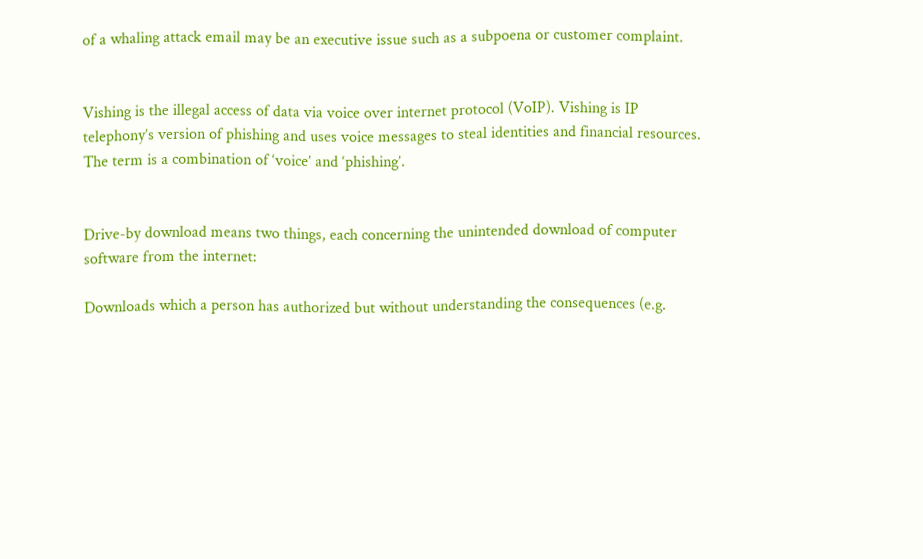of a whaling attack email may be an executive issue such as a subpoena or customer complaint.


Vishing is the illegal access of data via voice over internet protocol (VoIP). Vishing is IP telephony’s version of phishing and uses voice messages to steal identities and financial resources. The term is a combination of ‘voice’ and ‘phishing’.


Drive-by download means two things, each concerning the unintended download of computer software from the internet:

Downloads which a person has authorized but without understanding the consequences (e.g.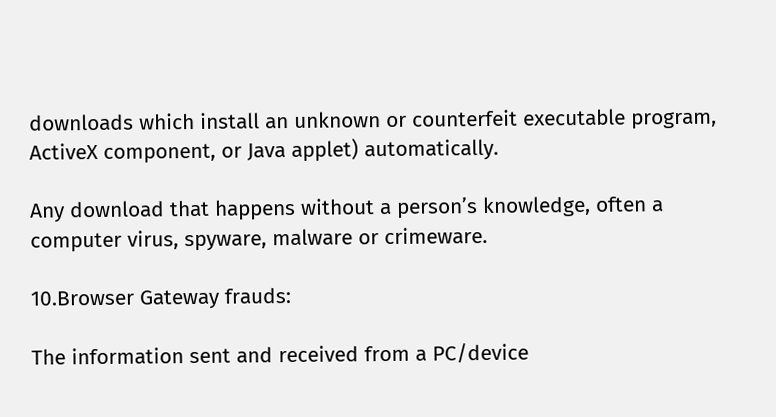downloads which install an unknown or counterfeit executable program, ActiveX component, or Java applet) automatically.

Any download that happens without a person’s knowledge, often a computer virus, spyware, malware or crimeware.

10.Browser Gateway frauds:

The information sent and received from a PC/device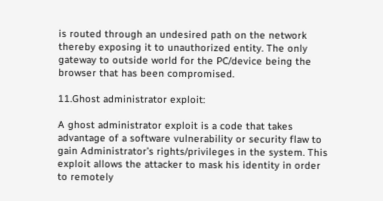is routed through an undesired path on the network thereby exposing it to unauthorized entity. The only gateway to outside world for the PC/device being the browser that has been compromised.

11.Ghost administrator exploit:

A ghost administrator exploit is a code that takes advantage of a software vulnerability or security flaw to gain Administrator’s rights/privileges in the system. This exploit allows the attacker to mask his identity in order to remotely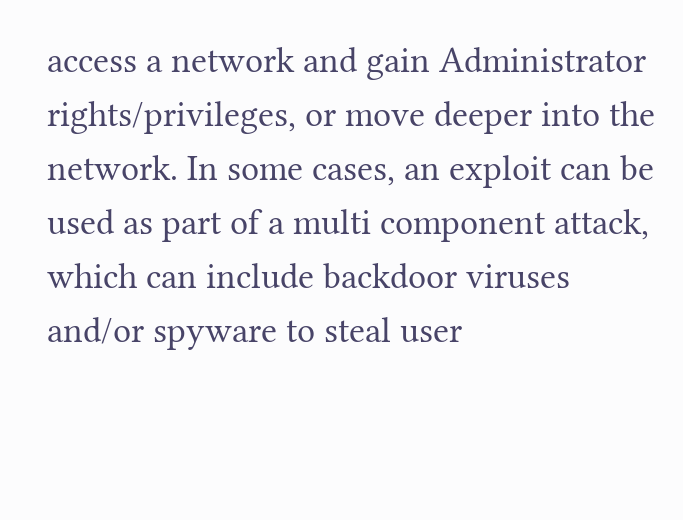access a network and gain Administrator rights/privileges, or move deeper into the network. In some cases, an exploit can be used as part of a multi component attack, which can include backdoor viruses and/or spyware to steal user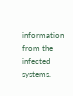information from the infected systems.